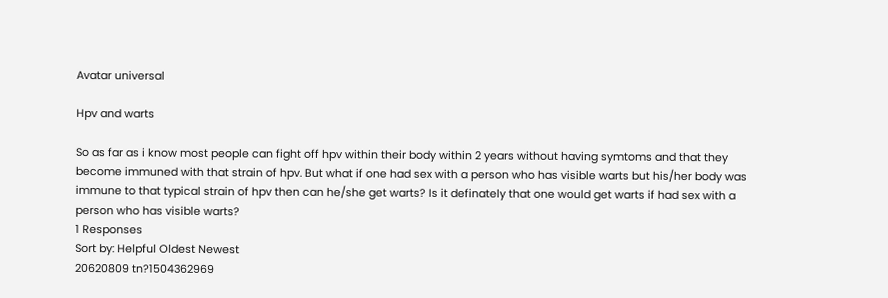Avatar universal

Hpv and warts

So as far as i know most people can fight off hpv within their body within 2 years without having symtoms and that they become immuned with that strain of hpv. But what if one had sex with a person who has visible warts but his/her body was immune to that typical strain of hpv then can he/she get warts? Is it definately that one would get warts if had sex with a person who has visible warts?
1 Responses
Sort by: Helpful Oldest Newest
20620809 tn?1504362969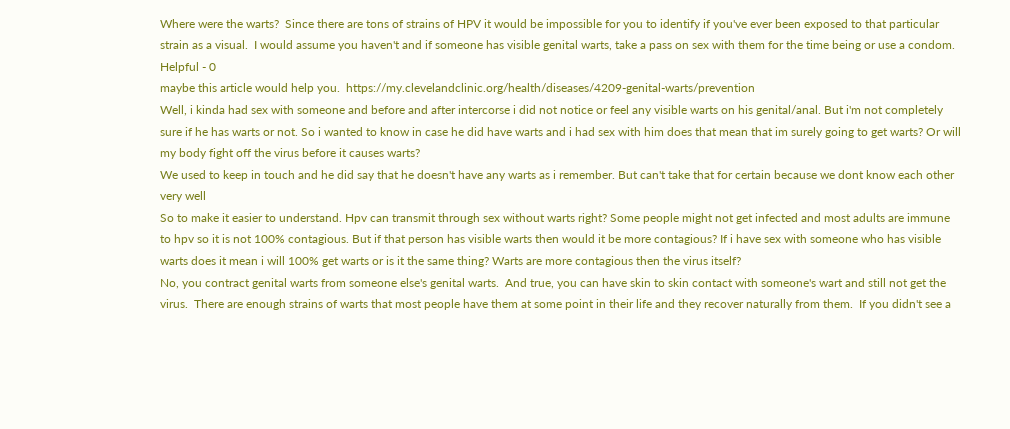Where were the warts?  Since there are tons of strains of HPV it would be impossible for you to identify if you've ever been exposed to that particular strain as a visual.  I would assume you haven't and if someone has visible genital warts, take a pass on sex with them for the time being or use a condom.
Helpful - 0
maybe this article would help you.  https://my.clevelandclinic.org/health/diseases/4209-genital-warts/prevention
Well, i kinda had sex with someone and before and after intercorse i did not notice or feel any visible warts on his genital/anal. But i'm not completely sure if he has warts or not. So i wanted to know in case he did have warts and i had sex with him does that mean that im surely going to get warts? Or will my body fight off the virus before it causes warts?
We used to keep in touch and he did say that he doesn't have any warts as i remember. But can't take that for certain because we dont know each other very well
So to make it easier to understand. Hpv can transmit through sex without warts right? Some people might not get infected and most adults are immune to hpv so it is not 100% contagious. But if that person has visible warts then would it be more contagious? If i have sex with someone who has visible warts does it mean i will 100% get warts or is it the same thing? Warts are more contagious then the virus itself?
No, you contract genital warts from someone else's genital warts.  And true, you can have skin to skin contact with someone's wart and still not get the virus.  There are enough strains of warts that most people have them at some point in their life and they recover naturally from them.  If you didn't see a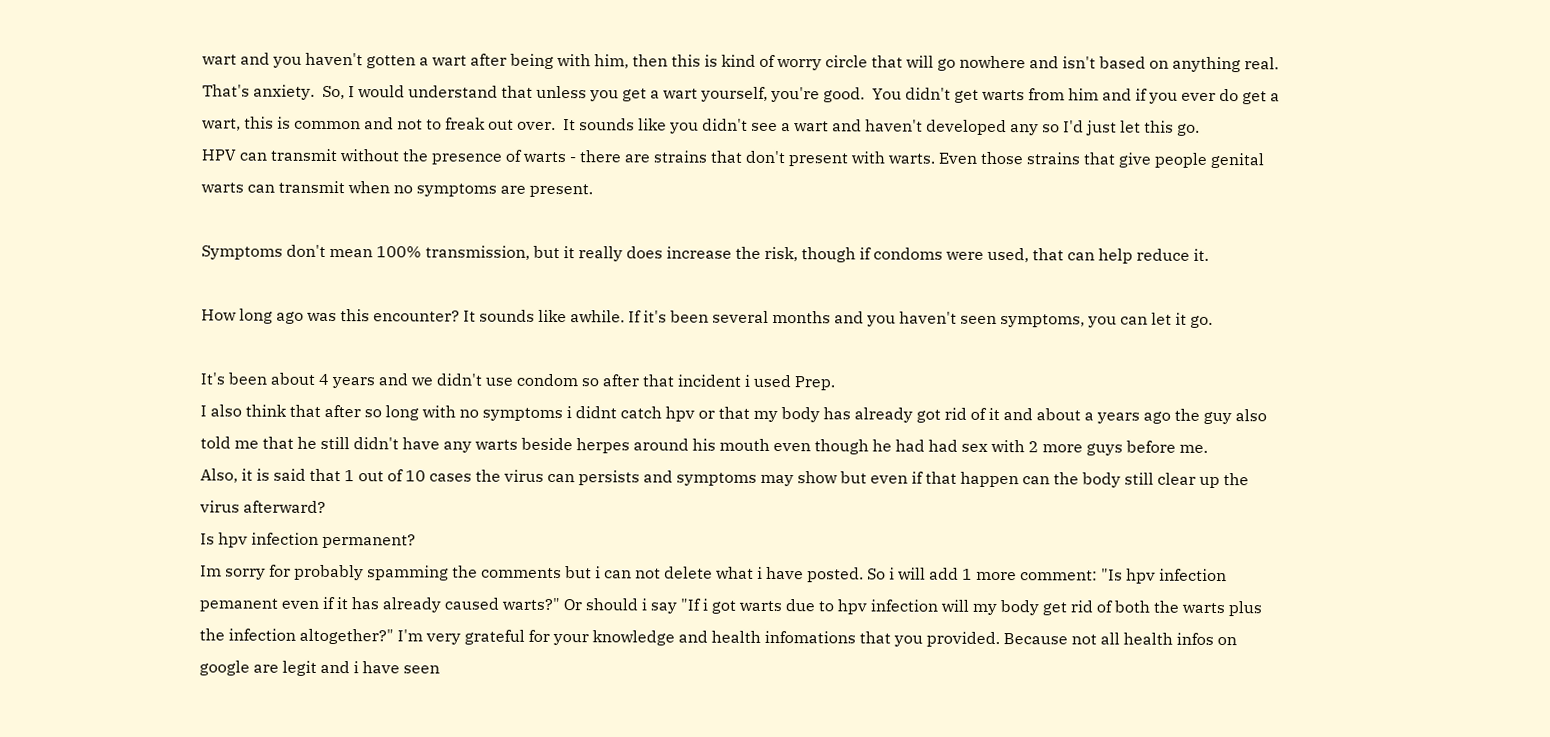wart and you haven't gotten a wart after being with him, then this is kind of worry circle that will go nowhere and isn't based on anything real.  That's anxiety.  So, I would understand that unless you get a wart yourself, you're good.  You didn't get warts from him and if you ever do get a wart, this is common and not to freak out over.  It sounds like you didn't see a wart and haven't developed any so I'd just let this go.
HPV can transmit without the presence of warts - there are strains that don't present with warts. Even those strains that give people genital warts can transmit when no symptoms are present.

Symptoms don't mean 100% transmission, but it really does increase the risk, though if condoms were used, that can help reduce it.

How long ago was this encounter? It sounds like awhile. If it's been several months and you haven't seen symptoms, you can let it go.

It's been about 4 years and we didn't use condom so after that incident i used Prep.
I also think that after so long with no symptoms i didnt catch hpv or that my body has already got rid of it and about a years ago the guy also told me that he still didn't have any warts beside herpes around his mouth even though he had had sex with 2 more guys before me.
Also, it is said that 1 out of 10 cases the virus can persists and symptoms may show but even if that happen can the body still clear up the virus afterward?
Is hpv infection permanent?
Im sorry for probably spamming the comments but i can not delete what i have posted. So i will add 1 more comment: "Is hpv infection pemanent even if it has already caused warts?" Or should i say "If i got warts due to hpv infection will my body get rid of both the warts plus the infection altogether?" I'm very grateful for your knowledge and health infomations that you provided. Because not all health infos on google are legit and i have seen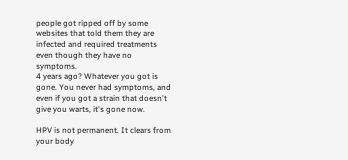people got ripped off by some websites that told them they are infected and required treatments even though they have no symptoms.
4 years ago? Whatever you got is gone. You never had symptoms, and even if you got a strain that doesn't give you warts, it's gone now.

HPV is not permanent. It clears from your body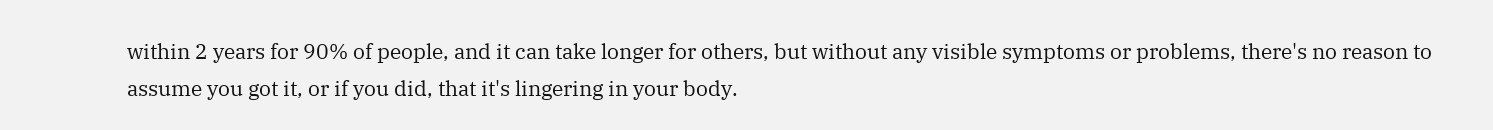within 2 years for 90% of people, and it can take longer for others, but without any visible symptoms or problems, there's no reason to assume you got it, or if you did, that it's lingering in your body.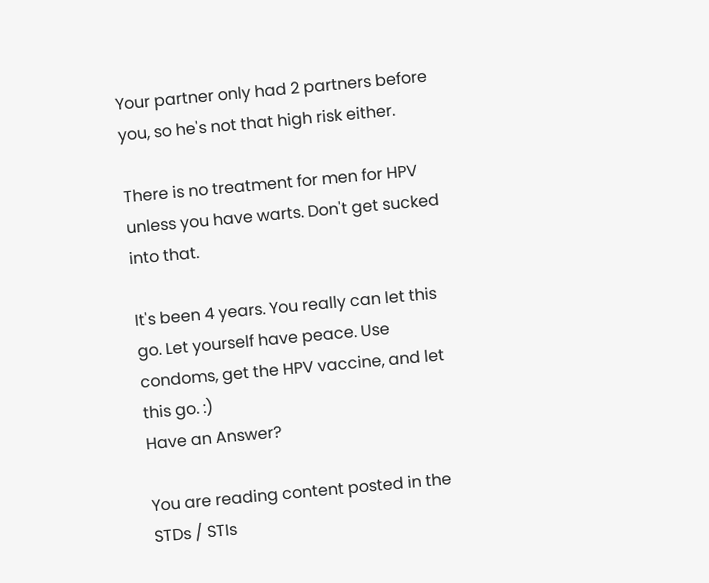Your partner only had 2 partners before you, so he's not that high risk either.

There is no treatment for men for HPV unless you have warts. Don't get sucked into that.

It's been 4 years. You really can let this go. Let yourself have peace. Use condoms, get the HPV vaccine, and let this go. :)
Have an Answer?

You are reading content posted in the STDs / STIs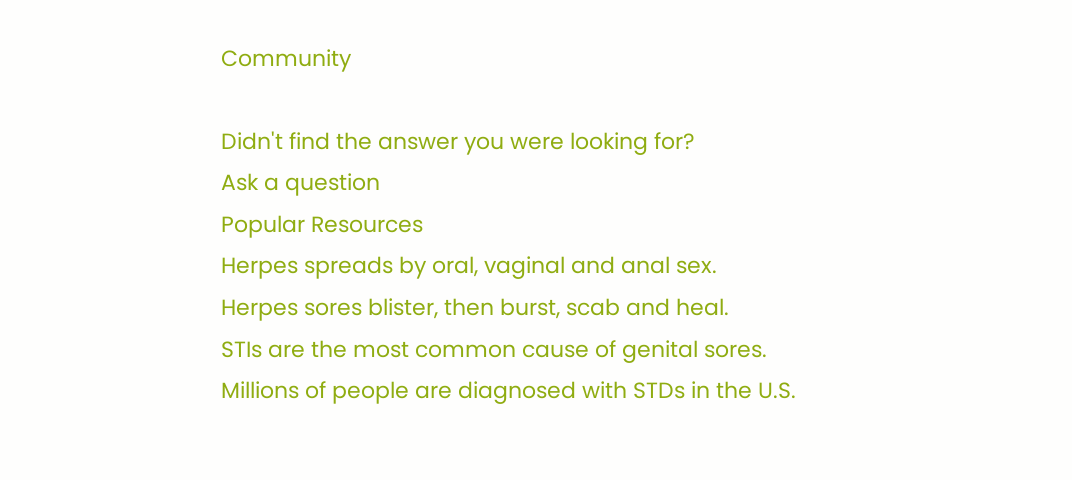Community

Didn't find the answer you were looking for?
Ask a question
Popular Resources
Herpes spreads by oral, vaginal and anal sex.
Herpes sores blister, then burst, scab and heal.
STIs are the most common cause of genital sores.
Millions of people are diagnosed with STDs in the U.S.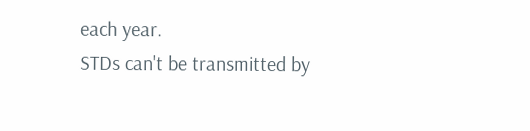each year.
STDs can't be transmitted by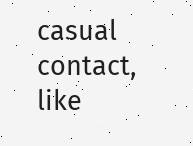casual contact, like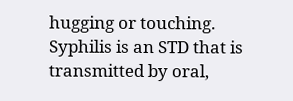hugging or touching.
Syphilis is an STD that is transmitted by oral,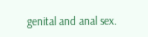genital and anal sex.